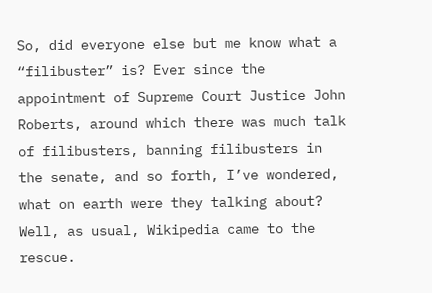So, did everyone else but me know what a “filibuster” is? Ever since the appointment of Supreme Court Justice John Roberts, around which there was much talk of filibusters, banning filibusters in the senate, and so forth, I’ve wondered, what on earth were they talking about? Well, as usual, Wikipedia came to the rescue.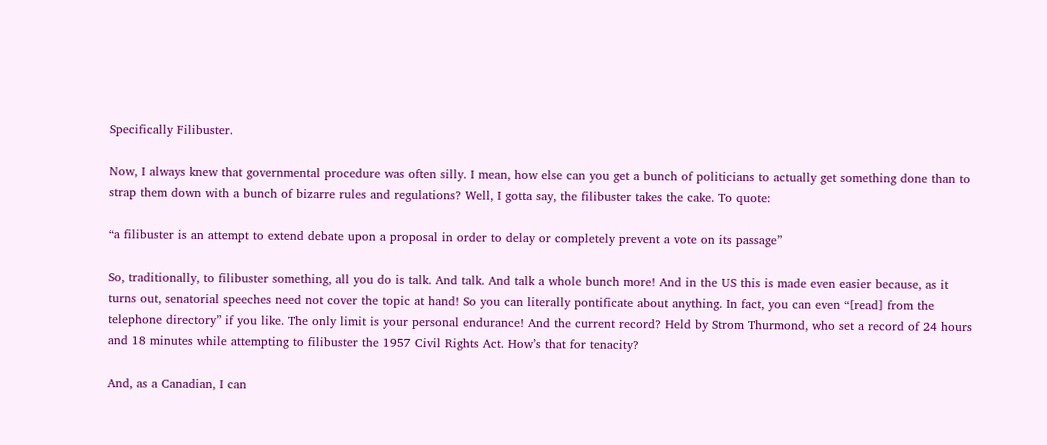Specifically Filibuster.

Now, I always knew that governmental procedure was often silly. I mean, how else can you get a bunch of politicians to actually get something done than to strap them down with a bunch of bizarre rules and regulations? Well, I gotta say, the filibuster takes the cake. To quote:

“a filibuster is an attempt to extend debate upon a proposal in order to delay or completely prevent a vote on its passage”

So, traditionally, to filibuster something, all you do is talk. And talk. And talk a whole bunch more! And in the US this is made even easier because, as it turns out, senatorial speeches need not cover the topic at hand! So you can literally pontificate about anything. In fact, you can even “[read] from the telephone directory” if you like. The only limit is your personal endurance! And the current record? Held by Strom Thurmond, who set a record of 24 hours and 18 minutes while attempting to filibuster the 1957 Civil Rights Act. How’s that for tenacity?

And, as a Canadian, I can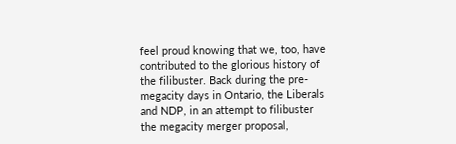feel proud knowing that we, too, have contributed to the glorious history of the filibuster. Back during the pre-megacity days in Ontario, the Liberals and NDP, in an attempt to filibuster the megacity merger proposal,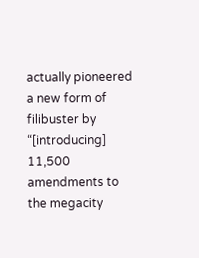actually pioneered a new form of filibuster by “[introducing] 11,500 amendments to the megacity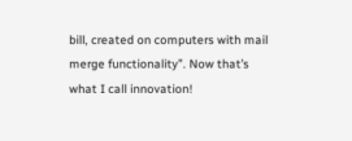bill, created on computers with mail merge functionality”. Now that’s what I call innovation!